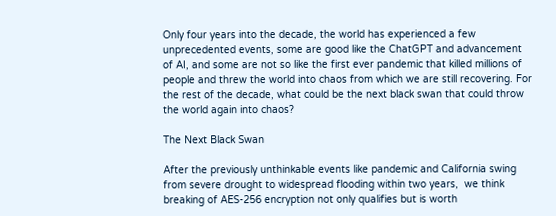Only four years into the decade, the world has experienced a few unprecedented events, some are good like the ChatGPT and advancement of AI, and some are not so like the first ever pandemic that killed millions of people and threw the world into chaos from which we are still recovering. For the rest of the decade, what could be the next black swan that could throw the world again into chaos?

The Next Black Swan

After the previously unthinkable events like pandemic and California swing from severe drought to widespread flooding within two years,  we think breaking of AES-256 encryption not only qualifies but is worth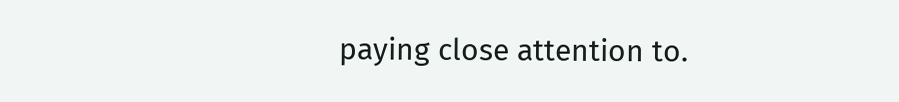paying close attention to.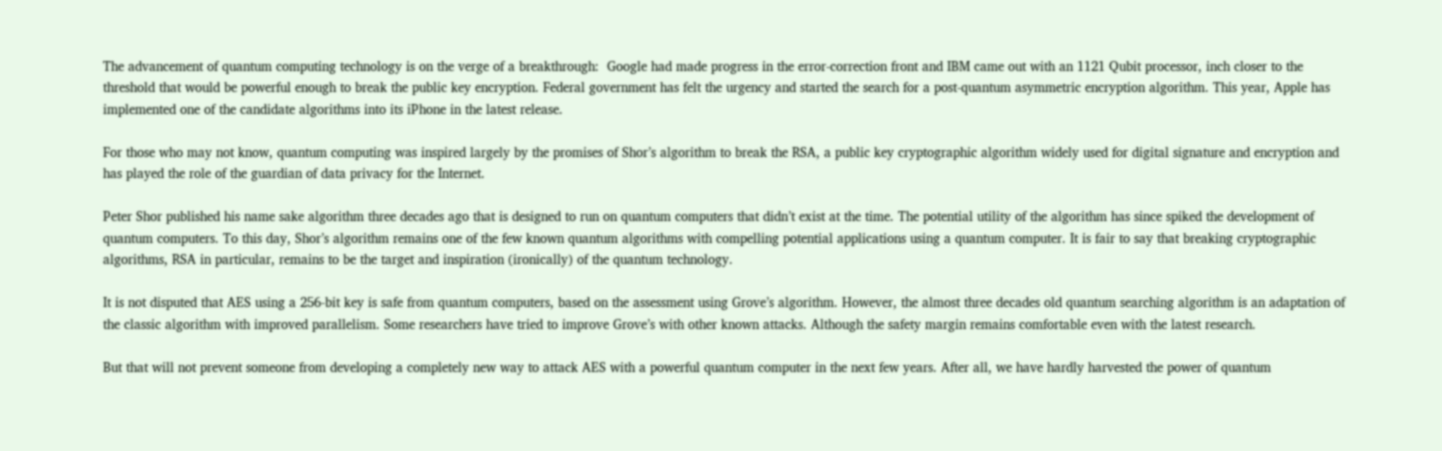The advancement of quantum computing technology is on the verge of a breakthrough:  Google had made progress in the error-correction front and IBM came out with an 1121 Qubit processor, inch closer to the threshold that would be powerful enough to break the public key encryption. Federal government has felt the urgency and started the search for a post-quantum asymmetric encryption algorithm. This year, Apple has implemented one of the candidate algorithms into its iPhone in the latest release.

For those who may not know, quantum computing was inspired largely by the promises of Shor’s algorithm to break the RSA, a public key cryptographic algorithm widely used for digital signature and encryption and has played the role of the guardian of data privacy for the Internet.

Peter Shor published his name sake algorithm three decades ago that is designed to run on quantum computers that didn’t exist at the time. The potential utility of the algorithm has since spiked the development of quantum computers. To this day, Shor’s algorithm remains one of the few known quantum algorithms with compelling potential applications using a quantum computer. It is fair to say that breaking cryptographic algorithms, RSA in particular, remains to be the target and inspiration (ironically) of the quantum technology.

It is not disputed that AES using a 256-bit key is safe from quantum computers, based on the assessment using Grove’s algorithm. However, the almost three decades old quantum searching algorithm is an adaptation of the classic algorithm with improved parallelism. Some researchers have tried to improve Grove’s with other known attacks. Although the safety margin remains comfortable even with the latest research.

But that will not prevent someone from developing a completely new way to attack AES with a powerful quantum computer in the next few years. After all, we have hardly harvested the power of quantum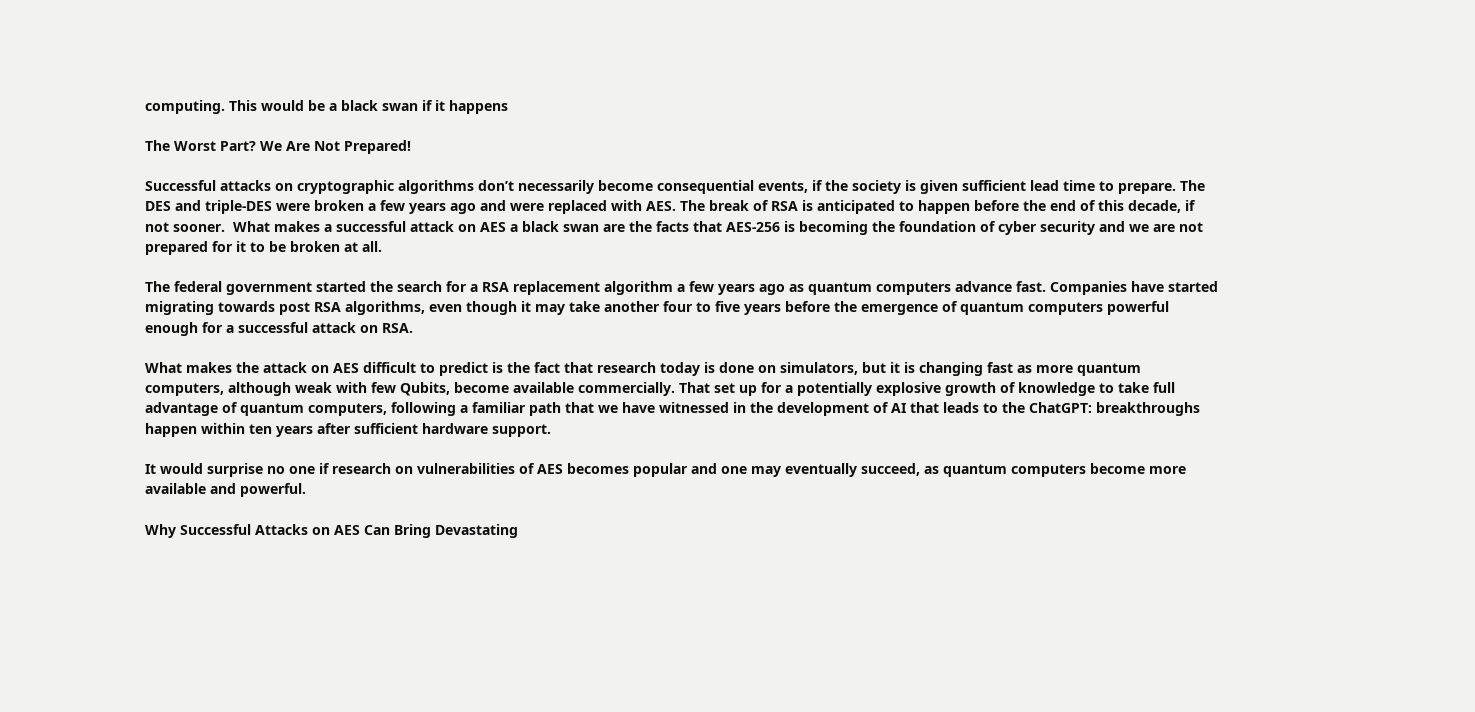computing. This would be a black swan if it happens

The Worst Part? We Are Not Prepared!

Successful attacks on cryptographic algorithms don’t necessarily become consequential events, if the society is given sufficient lead time to prepare. The DES and triple-DES were broken a few years ago and were replaced with AES. The break of RSA is anticipated to happen before the end of this decade, if not sooner.  What makes a successful attack on AES a black swan are the facts that AES-256 is becoming the foundation of cyber security and we are not prepared for it to be broken at all.

The federal government started the search for a RSA replacement algorithm a few years ago as quantum computers advance fast. Companies have started migrating towards post RSA algorithms, even though it may take another four to five years before the emergence of quantum computers powerful enough for a successful attack on RSA.

What makes the attack on AES difficult to predict is the fact that research today is done on simulators, but it is changing fast as more quantum computers, although weak with few Qubits, become available commercially. That set up for a potentially explosive growth of knowledge to take full advantage of quantum computers, following a familiar path that we have witnessed in the development of AI that leads to the ChatGPT: breakthroughs happen within ten years after sufficient hardware support.

It would surprise no one if research on vulnerabilities of AES becomes popular and one may eventually succeed, as quantum computers become more available and powerful.

Why Successful Attacks on AES Can Bring Devastating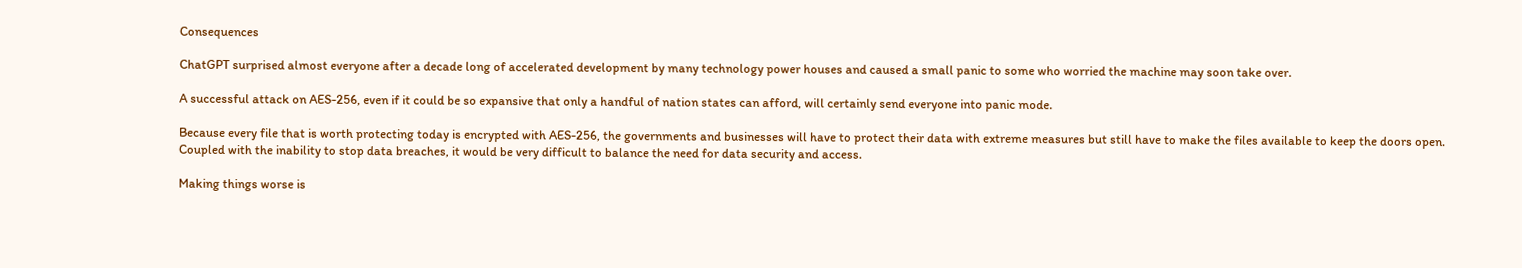Consequences

ChatGPT surprised almost everyone after a decade long of accelerated development by many technology power houses and caused a small panic to some who worried the machine may soon take over.

A successful attack on AES-256, even if it could be so expansive that only a handful of nation states can afford, will certainly send everyone into panic mode.

Because every file that is worth protecting today is encrypted with AES-256, the governments and businesses will have to protect their data with extreme measures but still have to make the files available to keep the doors open. Coupled with the inability to stop data breaches, it would be very difficult to balance the need for data security and access.

Making things worse is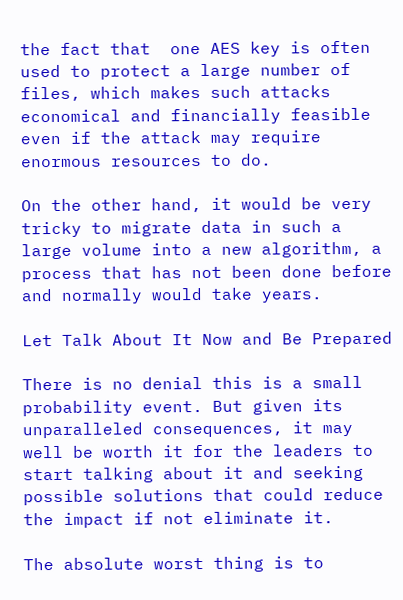the fact that  one AES key is often used to protect a large number of files, which makes such attacks economical and financially feasible even if the attack may require enormous resources to do.

On the other hand, it would be very tricky to migrate data in such a large volume into a new algorithm, a process that has not been done before and normally would take years.

Let Talk About It Now and Be Prepared

There is no denial this is a small probability event. But given its unparalleled consequences, it may well be worth it for the leaders to start talking about it and seeking possible solutions that could reduce the impact if not eliminate it.

The absolute worst thing is to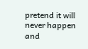pretend it will never happen and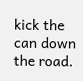kick the can down the road.